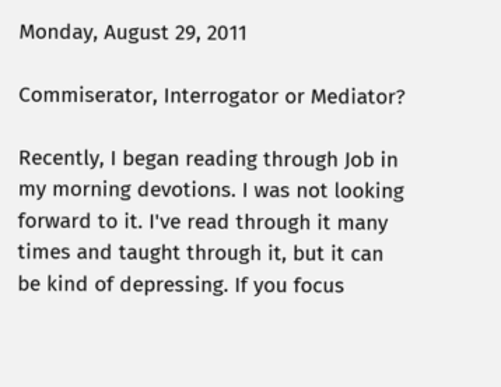Monday, August 29, 2011

Commiserator, Interrogator or Mediator?

Recently, I began reading through Job in my morning devotions. I was not looking forward to it. I've read through it many times and taught through it, but it can be kind of depressing. If you focus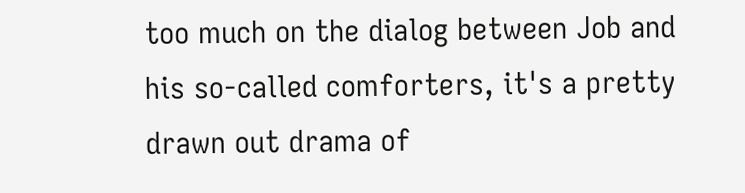too much on the dialog between Job and his so-called comforters, it's a pretty drawn out drama of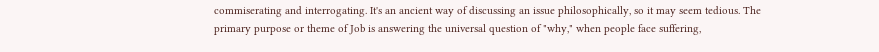commiserating and interrogating. It's an ancient way of discussing an issue philosophically, so it may seem tedious. The primary purpose or theme of Job is answering the universal question of "why," when people face suffering,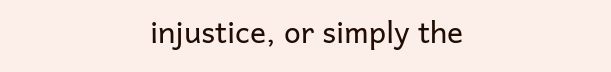injustice, or simply the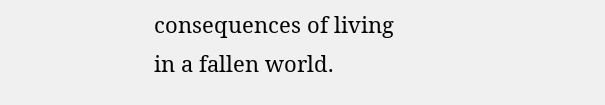consequences of living in a fallen world.